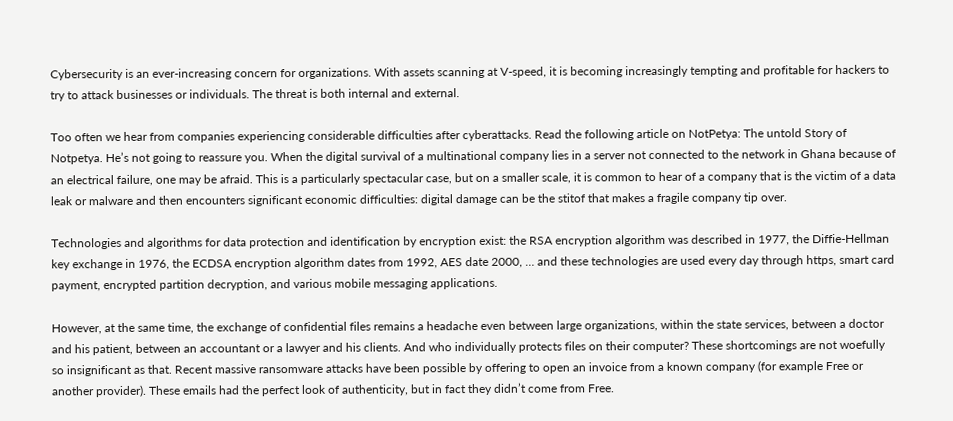Cybersecurity is an ever-increasing concern for organizations. With assets scanning at V-speed, it is becoming increasingly tempting and profitable for hackers to try to attack businesses or individuals. The threat is both internal and external.

Too often we hear from companies experiencing considerable difficulties after cyberattacks. Read the following article on NotPetya: The untold Story of Notpetya. He’s not going to reassure you. When the digital survival of a multinational company lies in a server not connected to the network in Ghana because of an electrical failure, one may be afraid. This is a particularly spectacular case, but on a smaller scale, it is common to hear of a company that is the victim of a data leak or malware and then encounters significant economic difficulties: digital damage can be the stitof that makes a fragile company tip over.

Technologies and algorithms for data protection and identification by encryption exist: the RSA encryption algorithm was described in 1977, the Diffie-Hellman key exchange in 1976, the ECDSA encryption algorithm dates from 1992, AES date 2000, … and these technologies are used every day through https, smart card payment, encrypted partition decryption, and various mobile messaging applications.

However, at the same time, the exchange of confidential files remains a headache even between large organizations, within the state services, between a doctor and his patient, between an accountant or a lawyer and his clients. And who individually protects files on their computer? These shortcomings are not woefully so insignificant as that. Recent massive ransomware attacks have been possible by offering to open an invoice from a known company (for example Free or another provider). These emails had the perfect look of authenticity, but in fact they didn’t come from Free.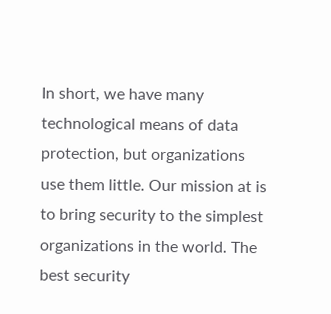In short, we have many technological means of data protection, but organizations use them little. Our mission at is to bring security to the simplest organizations in the world. The best security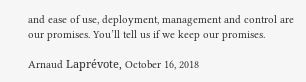and ease of use, deployment, management and control are our promises. You’ll tell us if we keep our promises.

Arnaud Laprévote, October 16, 2018